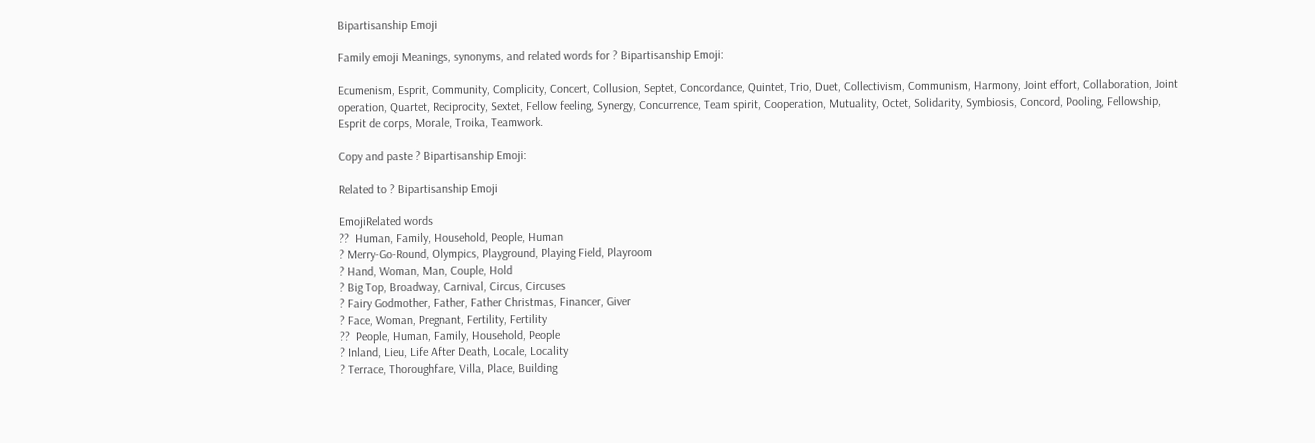Bipartisanship Emoji

Family emoji Meanings, synonyms, and related words for ? Bipartisanship Emoji:

Ecumenism, Esprit, Community, Complicity, Concert, Collusion, Septet, Concordance, Quintet, Trio, Duet, Collectivism, Communism, Harmony, Joint effort, Collaboration, Joint operation, Quartet, Reciprocity, Sextet, Fellow feeling, Synergy, Concurrence, Team spirit, Cooperation, Mutuality, Octet, Solidarity, Symbiosis, Concord, Pooling, Fellowship, Esprit de corps, Morale, Troika, Teamwork.

Copy and paste ? Bipartisanship Emoji:

Related to ? Bipartisanship Emoji

EmojiRelated words
??  Human, Family, Household, People, Human
? Merry-Go-Round, Olympics, Playground, Playing Field, Playroom
? Hand, Woman, Man, Couple, Hold
? Big Top, Broadway, Carnival, Circus, Circuses
? Fairy Godmother, Father, Father Christmas, Financer, Giver
? Face, Woman, Pregnant, Fertility, Fertility
??  People, Human, Family, Household, People
? Inland, Lieu, Life After Death, Locale, Locality
? Terrace, Thoroughfare, Villa, Place, Building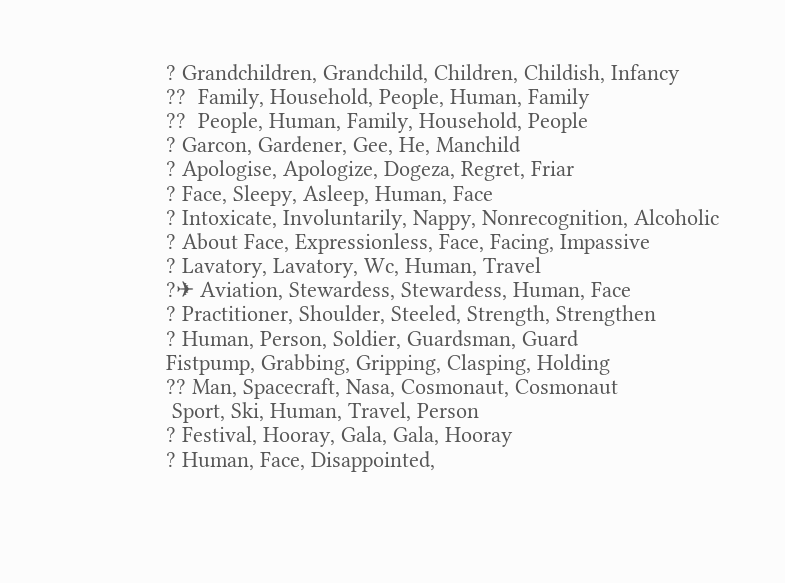? Grandchildren, Grandchild, Children, Childish, Infancy
??  Family, Household, People, Human, Family
??  People, Human, Family, Household, People
? Garcon, Gardener, Gee, He, Manchild
? Apologise, Apologize, Dogeza, Regret, Friar
? Face, Sleepy, Asleep, Human, Face
? Intoxicate, Involuntarily, Nappy, Nonrecognition, Alcoholic
? About Face, Expressionless, Face, Facing, Impassive
? Lavatory, Lavatory, Wc, Human, Travel
?✈ Aviation, Stewardess, Stewardess, Human, Face
? Practitioner, Shoulder, Steeled, Strength, Strengthen
? Human, Person, Soldier, Guardsman, Guard
Fistpump, Grabbing, Gripping, Clasping, Holding
?? Man, Spacecraft, Nasa, Cosmonaut, Cosmonaut
 Sport, Ski, Human, Travel, Person
? Festival, Hooray, Gala, Gala, Hooray
? Human, Face, Disappointed,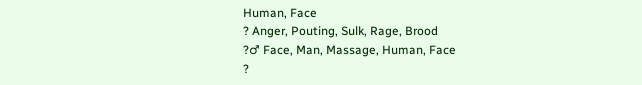Human, Face
? Anger, Pouting, Sulk, Rage, Brood
?♂ Face, Man, Massage, Human, Face
?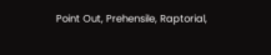Point Out, Prehensile, Raptorial,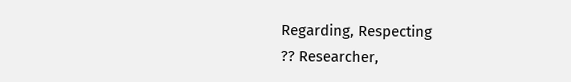Regarding, Respecting
?? Researcher,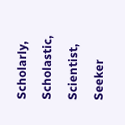Scholarly, Scholastic, Scientist, Seeker